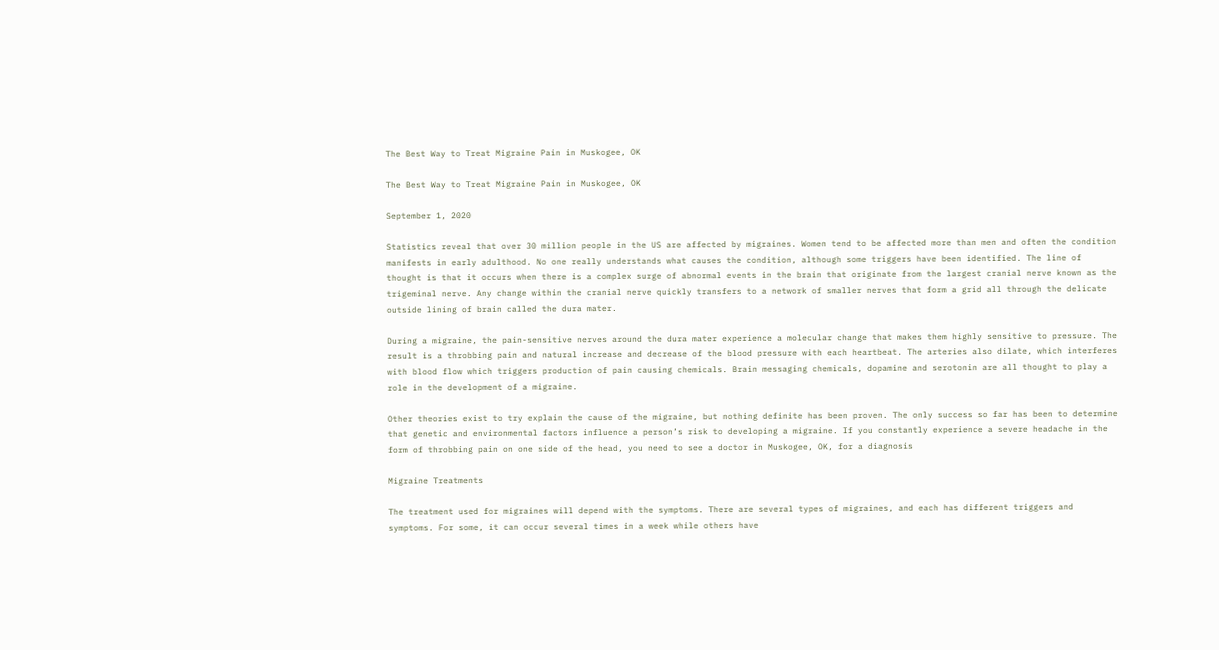The Best Way to Treat Migraine Pain in Muskogee, OK

The Best Way to Treat Migraine Pain in Muskogee, OK

September 1, 2020

Statistics reveal that over 30 million people in the US are affected by migraines. Women tend to be affected more than men and often the condition manifests in early adulthood. No one really understands what causes the condition, although some triggers have been identified. The line of thought is that it occurs when there is a complex surge of abnormal events in the brain that originate from the largest cranial nerve known as the trigeminal nerve. Any change within the cranial nerve quickly transfers to a network of smaller nerves that form a grid all through the delicate outside lining of brain called the dura mater.

During a migraine, the pain-sensitive nerves around the dura mater experience a molecular change that makes them highly sensitive to pressure. The result is a throbbing pain and natural increase and decrease of the blood pressure with each heartbeat. The arteries also dilate, which interferes with blood flow which triggers production of pain causing chemicals. Brain messaging chemicals, dopamine and serotonin are all thought to play a role in the development of a migraine.

Other theories exist to try explain the cause of the migraine, but nothing definite has been proven. The only success so far has been to determine that genetic and environmental factors influence a person’s risk to developing a migraine. If you constantly experience a severe headache in the form of throbbing pain on one side of the head, you need to see a doctor in Muskogee, OK, for a diagnosis

Migraine Treatments

The treatment used for migraines will depend with the symptoms. There are several types of migraines, and each has different triggers and symptoms. For some, it can occur several times in a week while others have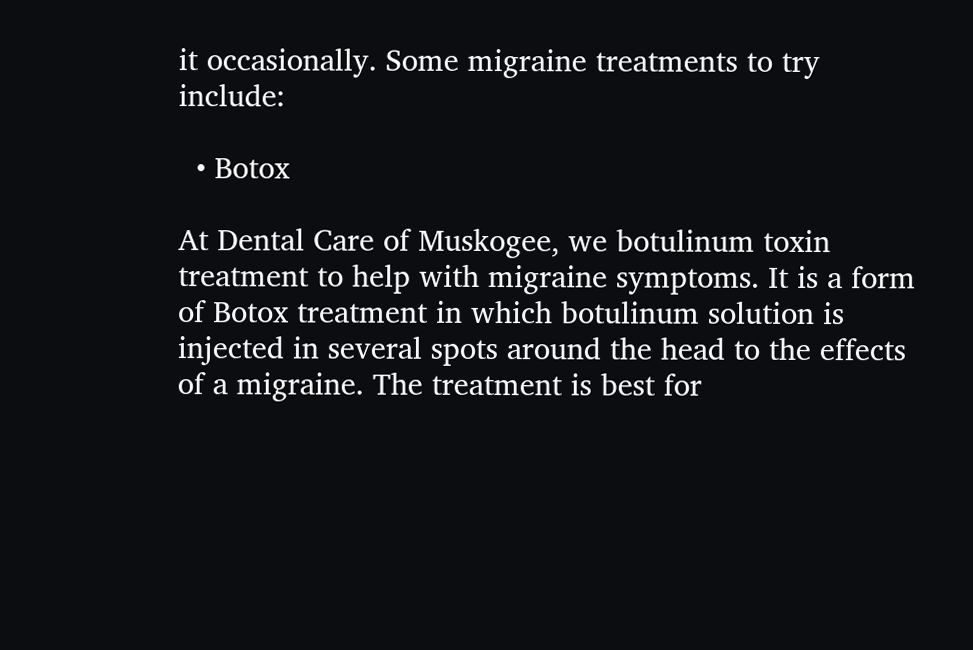it occasionally. Some migraine treatments to try include:

  • Botox

At Dental Care of Muskogee, we botulinum toxin treatment to help with migraine symptoms. It is a form of Botox treatment in which botulinum solution is injected in several spots around the head to the effects of a migraine. The treatment is best for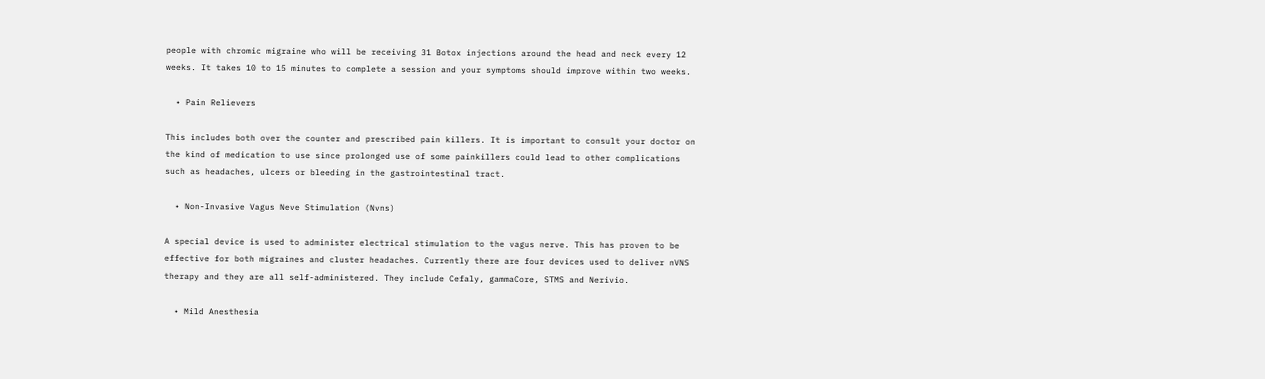people with chromic migraine who will be receiving 31 Botox injections around the head and neck every 12 weeks. It takes 10 to 15 minutes to complete a session and your symptoms should improve within two weeks.

  • Pain Relievers

This includes both over the counter and prescribed pain killers. It is important to consult your doctor on the kind of medication to use since prolonged use of some painkillers could lead to other complications such as headaches, ulcers or bleeding in the gastrointestinal tract.

  • Non-Invasive Vagus Neve Stimulation (Nvns)

A special device is used to administer electrical stimulation to the vagus nerve. This has proven to be effective for both migraines and cluster headaches. Currently there are four devices used to deliver nVNS therapy and they are all self-administered. They include Cefaly, gammaCore, STMS and Nerivio.

  • Mild Anesthesia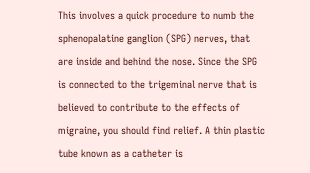This involves a quick procedure to numb the sphenopalatine ganglion (SPG) nerves, that are inside and behind the nose. Since the SPG is connected to the trigeminal nerve that is believed to contribute to the effects of migraine, you should find relief. A thin plastic tube known as a catheter is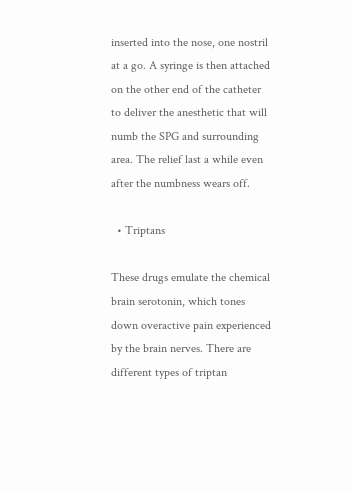inserted into the nose, one nostril at a go. A syringe is then attached on the other end of the catheter to deliver the anesthetic that will numb the SPG and surrounding area. The relief last a while even after the numbness wears off.

  • Triptans

These drugs emulate the chemical brain serotonin, which tones down overactive pain experienced by the brain nerves. There are different types of triptan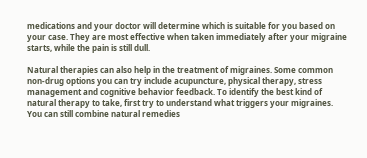medications and your doctor will determine which is suitable for you based on your case. They are most effective when taken immediately after your migraine starts, while the pain is still dull.

Natural therapies can also help in the treatment of migraines. Some common non-drug options you can try include acupuncture, physical therapy, stress management and cognitive behavior feedback. To identify the best kind of natural therapy to take, first try to understand what triggers your migraines. You can still combine natural remedies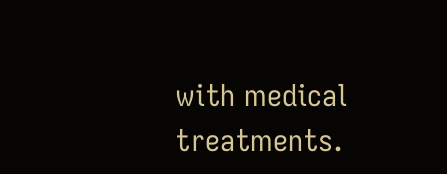with medical treatments.